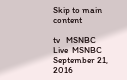Skip to main content

tv   MSNBC Live  MSNBC  September 21, 2016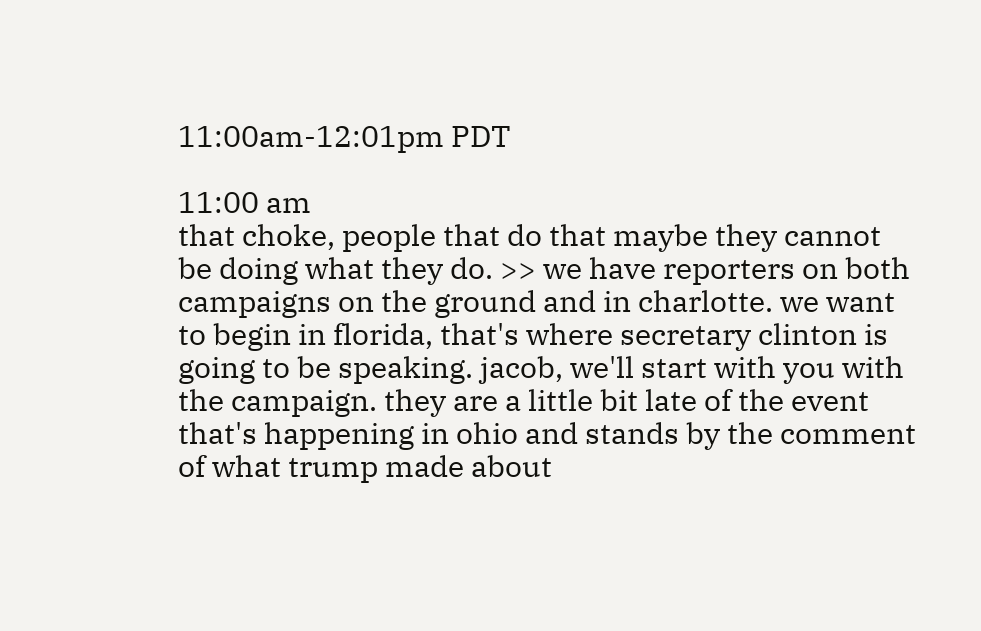11:00am-12:01pm PDT

11:00 am
that choke, people that do that maybe they cannot be doing what they do. >> we have reporters on both campaigns on the ground and in charlotte. we want to begin in florida, that's where secretary clinton is going to be speaking. jacob, we'll start with you with the campaign. they are a little bit late of the event that's happening in ohio and stands by the comment of what trump made about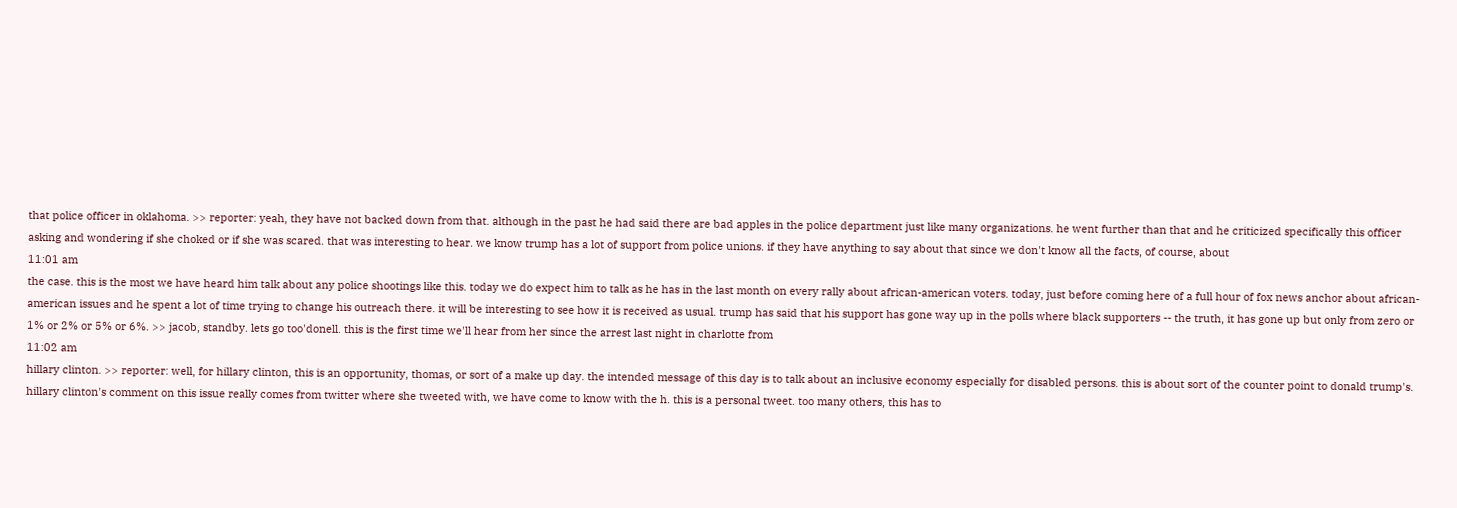that police officer in oklahoma. >> reporter: yeah, they have not backed down from that. although in the past he had said there are bad apples in the police department just like many organizations. he went further than that and he criticized specifically this officer asking and wondering if she choked or if she was scared. that was interesting to hear. we know trump has a lot of support from police unions. if they have anything to say about that since we don't know all the facts, of course, about
11:01 am
the case. this is the most we have heard him talk about any police shootings like this. today we do expect him to talk as he has in the last month on every rally about african-american voters. today, just before coming here of a full hour of fox news anchor about african-american issues and he spent a lot of time trying to change his outreach there. it will be interesting to see how it is received as usual. trump has said that his support has gone way up in the polls where black supporters -- the truth, it has gone up but only from zero or 1% or 2% or 5% or 6%. >> jacob, standby. lets go too'donell. this is the first time we'll hear from her since the arrest last night in charlotte from
11:02 am
hillary clinton. >> reporter: well, for hillary clinton, this is an opportunity, thomas, or sort of a make up day. the intended message of this day is to talk about an inclusive economy especially for disabled persons. this is about sort of the counter point to donald trump's. hillary clinton's comment on this issue really comes from twitter where she tweeted with, we have come to know with the h. this is a personal tweet. too many others, this has to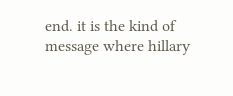end. it is the kind of message where hillary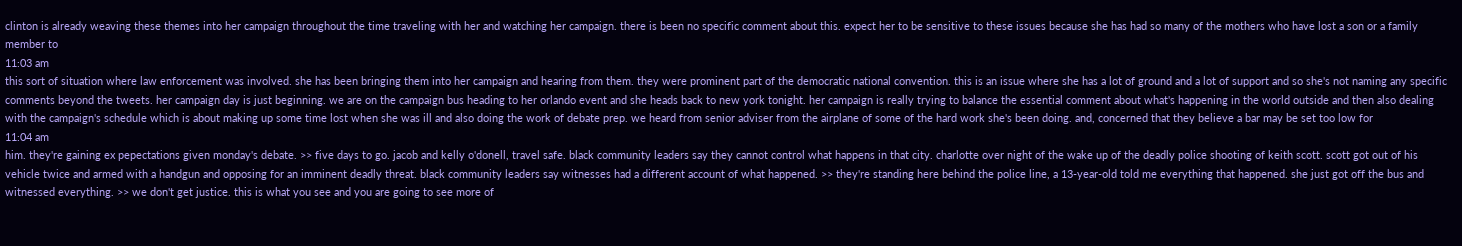clinton is already weaving these themes into her campaign throughout the time traveling with her and watching her campaign. there is been no specific comment about this. expect her to be sensitive to these issues because she has had so many of the mothers who have lost a son or a family member to
11:03 am
this sort of situation where law enforcement was involved. she has been bringing them into her campaign and hearing from them. they were prominent part of the democratic national convention. this is an issue where she has a lot of ground and a lot of support and so she's not naming any specific comments beyond the tweets. her campaign day is just beginning. we are on the campaign bus heading to her orlando event and she heads back to new york tonight. her campaign is really trying to balance the essential comment about what's happening in the world outside and then also dealing with the campaign's schedule which is about making up some time lost when she was ill and also doing the work of debate prep. we heard from senior adviser from the airplane of some of the hard work she's been doing. and, concerned that they believe a bar may be set too low for
11:04 am
him. they're gaining ex pepectations given monday's debate. >> five days to go. jacob and kelly o'donell, travel safe. black community leaders say they cannot control what happens in that city. charlotte over night of the wake up of the deadly police shooting of keith scott. scott got out of his vehicle twice and armed with a handgun and opposing for an imminent deadly threat. black community leaders say witnesses had a different account of what happened. >> they're standing here behind the police line, a 13-year-old told me everything that happened. she just got off the bus and witnessed everything. >> we don't get justice. this is what you see and you are going to see more of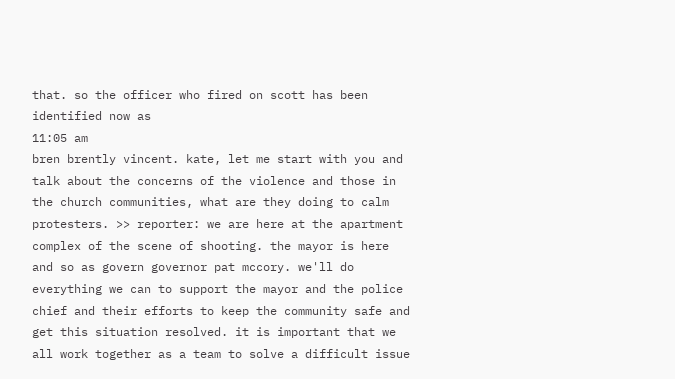that. so the officer who fired on scott has been identified now as
11:05 am
bren brently vincent. kate, let me start with you and talk about the concerns of the violence and those in the church communities, what are they doing to calm protesters. >> reporter: we are here at the apartment complex of the scene of shooting. the mayor is here and so as govern governor pat mccory. we'll do everything we can to support the mayor and the police chief and their efforts to keep the community safe and get this situation resolved. it is important that we all work together as a team to solve a difficult issue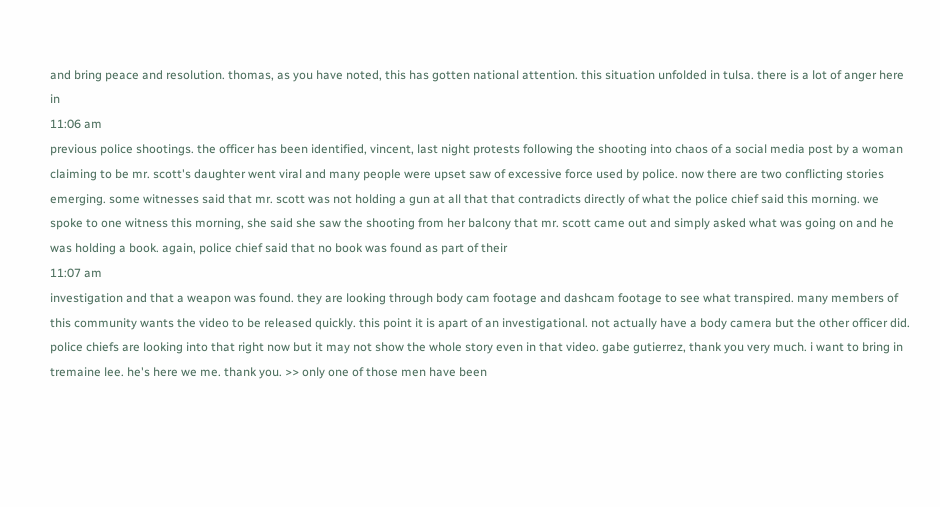and bring peace and resolution. thomas, as you have noted, this has gotten national attention. this situation unfolded in tulsa. there is a lot of anger here in
11:06 am
previous police shootings. the officer has been identified, vincent, last night protests following the shooting into chaos of a social media post by a woman claiming to be mr. scott's daughter went viral and many people were upset saw of excessive force used by police. now there are two conflicting stories emerging. some witnesses said that mr. scott was not holding a gun at all that that contradicts directly of what the police chief said this morning. we spoke to one witness this morning, she said she saw the shooting from her balcony that mr. scott came out and simply asked what was going on and he was holding a book. again, police chief said that no book was found as part of their
11:07 am
investigation and that a weapon was found. they are looking through body cam footage and dashcam footage to see what transpired. many members of this community wants the video to be released quickly. this point it is apart of an investigational. not actually have a body camera but the other officer did. police chiefs are looking into that right now but it may not show the whole story even in that video. gabe gutierrez, thank you very much. i want to bring in tremaine lee. he's here we me. thank you. >> only one of those men have been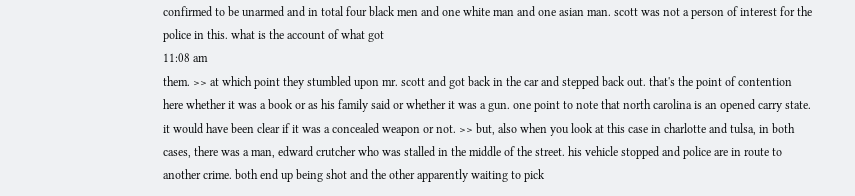confirmed to be unarmed and in total four black men and one white man and one asian man. scott was not a person of interest for the police in this. what is the account of what got
11:08 am
them. >> at which point they stumbled upon mr. scott and got back in the car and stepped back out. that's the point of contention here whether it was a book or as his family said or whether it was a gun. one point to note that north carolina is an opened carry state. it would have been clear if it was a concealed weapon or not. >> but, also when you look at this case in charlotte and tulsa, in both cases, there was a man, edward crutcher who was stalled in the middle of the street. his vehicle stopped and police are in route to another crime. both end up being shot and the other apparently waiting to pick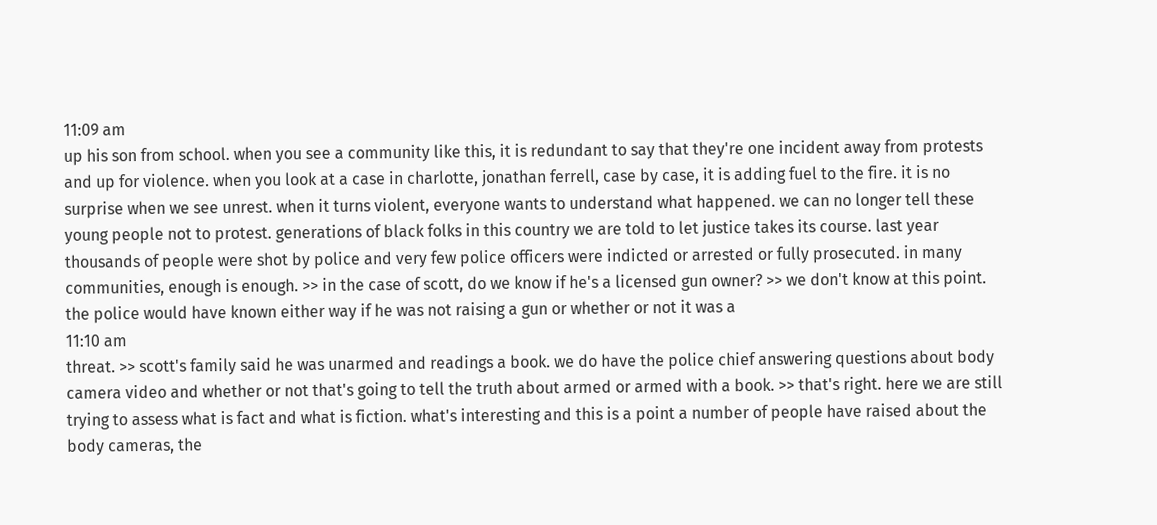11:09 am
up his son from school. when you see a community like this, it is redundant to say that they're one incident away from protests and up for violence. when you look at a case in charlotte, jonathan ferrell, case by case, it is adding fuel to the fire. it is no surprise when we see unrest. when it turns violent, everyone wants to understand what happened. we can no longer tell these young people not to protest. generations of black folks in this country we are told to let justice takes its course. last year thousands of people were shot by police and very few police officers were indicted or arrested or fully prosecuted. in many communities, enough is enough. >> in the case of scott, do we know if he's a licensed gun owner? >> we don't know at this point. the police would have known either way if he was not raising a gun or whether or not it was a
11:10 am
threat. >> scott's family said he was unarmed and readings a book. we do have the police chief answering questions about body camera video and whether or not that's going to tell the truth about armed or armed with a book. >> that's right. here we are still trying to assess what is fact and what is fiction. what's interesting and this is a point a number of people have raised about the body cameras, the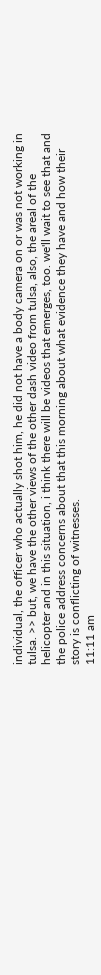individual, the officer who actually shot him, he did not have a body camera on or was not working in tulsa. >> but, we have the other views of the other dash video from tulsa, also, the areal of the helicopter and in this situation, i think there will be videos that emerges, too. we'll wait to see that and the police address concerns about that this morning about what evidence they have and how their story is conflicting of witnesses.
11:11 am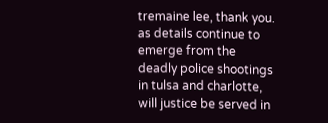tremaine lee, thank you. as details continue to emerge from the deadly police shootings in tulsa and charlotte, will justice be served in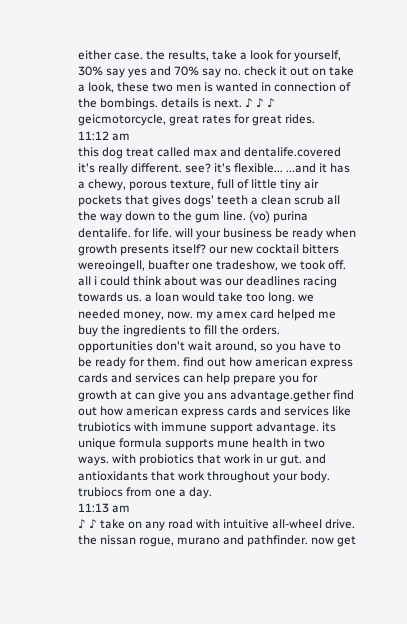either case. the results, take a look for yourself, 30% say yes and 70% say no. check it out on take a look, these two men is wanted in connection of the bombings. details is next. ♪ ♪ ♪ geicmotorcycle, great rates for great rides.
11:12 am
this dog treat called max and dentalife.covered it's really different. see? it's flexible... ...and it has a chewy, porous texture, full of little tiny air pockets that gives dogs' teeth a clean scrub all the way down to the gum line. (vo) purina dentalife. for life. will your business be ready when growth presents itself? our new cocktail bitters wereoingell, buafter one tradeshow, we took off. all i could think about was our deadlines racing towards us. a loan would take too long. we needed money, now. my amex card helped me buy the ingredients to fill the orders. opportunities don't wait around, so you have to be ready for them. find out how american express cards and services can help prepare you for growth at can give you ans advantage.gether find out how american express cards and services like trubiotics with immune support advantage. its unique formula supports mune health in two ways. with probiotics that work in ur gut. and antioxidants that work throughout your body. trubiocs from one a day.
11:13 am
♪ ♪ take on any road with intuitive all-wheel drive. the nissan rogue, murano and pathfinder. now get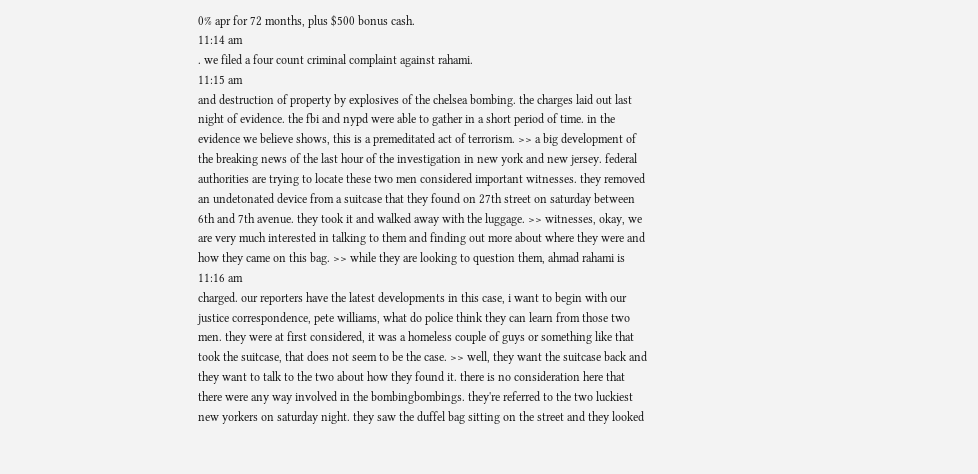0% apr for 72 months, plus $500 bonus cash.
11:14 am
. we filed a four count criminal complaint against rahami.
11:15 am
and destruction of property by explosives of the chelsea bombing. the charges laid out last night of evidence. the fbi and nypd were able to gather in a short period of time. in the evidence we believe shows, this is a premeditated act of terrorism. >> a big development of the breaking news of the last hour of the investigation in new york and new jersey. federal authorities are trying to locate these two men considered important witnesses. they removed an undetonated device from a suitcase that they found on 27th street on saturday between 6th and 7th avenue. they took it and walked away with the luggage. >> witnesses, okay, we are very much interested in talking to them and finding out more about where they were and how they came on this bag. >> while they are looking to question them, ahmad rahami is
11:16 am
charged. our reporters have the latest developments in this case, i want to begin with our justice correspondence, pete williams, what do police think they can learn from those two men. they were at first considered, it was a homeless couple of guys or something like that took the suitcase, that does not seem to be the case. >> well, they want the suitcase back and they want to talk to the two about how they found it. there is no consideration here that there were any way involved in the bombingbombings. they're referred to the two luckiest new yorkers on saturday night. they saw the duffel bag sitting on the street and they looked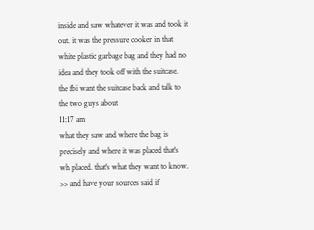inside and saw whatever it was and took it out. it was the pressure cooker in that white plastic garbage bag and they had no idea and they took off with the suitcase. the fbi want the suitcase back and talk to the two guys about
11:17 am
what they saw and where the bag is precisely and where it was placed that's wh placed. that's what they want to know. >> and have your sources said if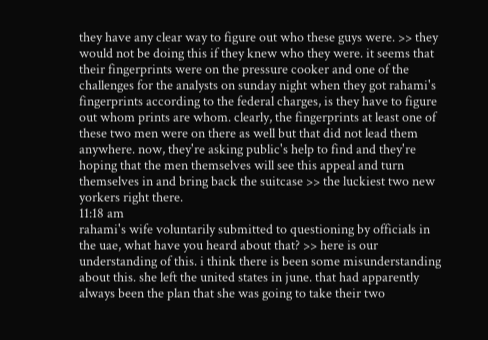they have any clear way to figure out who these guys were. >> they would not be doing this if they knew who they were. it seems that their fingerprints were on the pressure cooker and one of the challenges for the analysts on sunday night when they got rahami's fingerprints according to the federal charges, is they have to figure out whom prints are whom. clearly, the fingerprints at least one of these two men were on there as well but that did not lead them anywhere. now, they're asking public's help to find and they're hoping that the men themselves will see this appeal and turn themselves in and bring back the suitcase >> the luckiest two new yorkers right there.
11:18 am
rahami's wife voluntarily submitted to questioning by officials in the uae, what have you heard about that? >> here is our understanding of this. i think there is been some misunderstanding about this. she left the united states in june. that had apparently always been the plan that she was going to take their two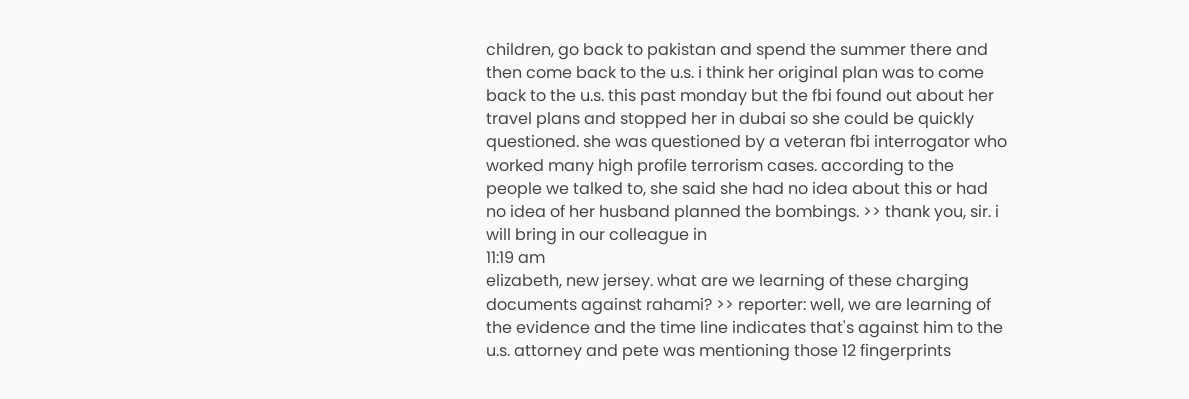children, go back to pakistan and spend the summer there and then come back to the u.s. i think her original plan was to come back to the u.s. this past monday but the fbi found out about her travel plans and stopped her in dubai so she could be quickly questioned. she was questioned by a veteran fbi interrogator who worked many high profile terrorism cases. according to the people we talked to, she said she had no idea about this or had no idea of her husband planned the bombings. >> thank you, sir. i will bring in our colleague in
11:19 am
elizabeth, new jersey. what are we learning of these charging documents against rahami? >> reporter: well, we are learning of the evidence and the time line indicates that's against him to the u.s. attorney and pete was mentioning those 12 fingerprints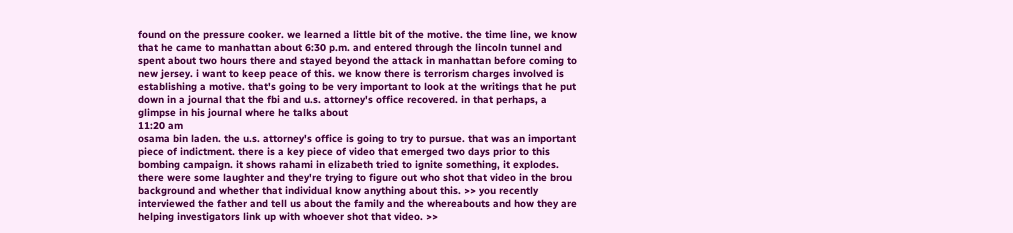found on the pressure cooker. we learned a little bit of the motive. the time line, we know that he came to manhattan about 6:30 p.m. and entered through the lincoln tunnel and spent about two hours there and stayed beyond the attack in manhattan before coming to new jersey. i want to keep peace of this. we know there is terrorism charges involved is establishing a motive. that's going to be very important to look at the writings that he put down in a journal that the fbi and u.s. attorney's office recovered. in that perhaps, a glimpse in his journal where he talks about
11:20 am
osama bin laden. the u.s. attorney's office is going to try to pursue. that was an important piece of indictment. there is a key piece of video that emerged two days prior to this bombing campaign. it shows rahami in elizabeth tried to ignite something, it explodes. there were some laughter and they're trying to figure out who shot that video in the brou background and whether that individual know anything about this. >> you recently interviewed the father and tell us about the family and the whereabouts and how they are helping investigators link up with whoever shot that video. >>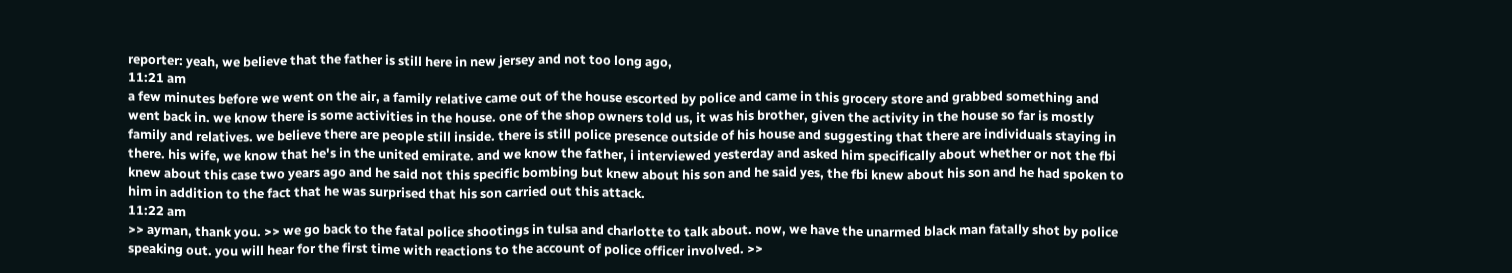reporter: yeah, we believe that the father is still here in new jersey and not too long ago,
11:21 am
a few minutes before we went on the air, a family relative came out of the house escorted by police and came in this grocery store and grabbed something and went back in. we know there is some activities in the house. one of the shop owners told us, it was his brother, given the activity in the house so far is mostly family and relatives. we believe there are people still inside. there is still police presence outside of his house and suggesting that there are individuals staying in there. his wife, we know that he's in the united emirate. and we know the father, i interviewed yesterday and asked him specifically about whether or not the fbi knew about this case two years ago and he said not this specific bombing but knew about his son and he said yes, the fbi knew about his son and he had spoken to him in addition to the fact that he was surprised that his son carried out this attack.
11:22 am
>> ayman, thank you. >> we go back to the fatal police shootings in tulsa and charlotte to talk about. now, we have the unarmed black man fatally shot by police speaking out. you will hear for the first time with reactions to the account of police officer involved. >>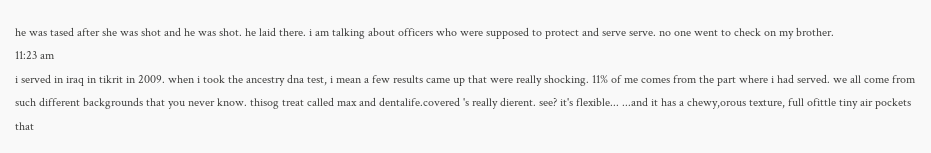he was tased after she was shot and he was shot. he laid there. i am talking about officers who were supposed to protect and serve serve. no one went to check on my brother.
11:23 am
i served in iraq in tikrit in 2009. when i took the ancestry dna test, i mean a few results came up that were really shocking. 11% of me comes from the part where i had served. we all come from such different backgrounds that you never know. thisog treat called max and dentalife.covered 's really dierent. see? it's flexible... ...and it has a chewy,orous texture, full ofittle tiny air pockets that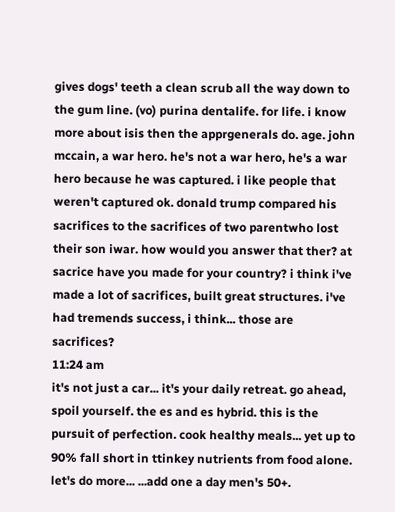gives dogs' teeth a clean scrub all the way down to the gum line. (vo) purina dentalife. for life. i know more about isis then the apprgenerals do. age. john mccain, a war hero. he's not a war hero, he's a war hero because he was captured. i like people that weren't captured ok. donald trump compared his sacrifices to the sacrifices of two parentwho lost their son iwar. how would you answer that ther? at sacrice have you made for your country? i think i've made a lot of sacrifices, built great structures. i've had tremends success, i think... those are sacrifices?
11:24 am
it's not just a car... it's your daily retreat. go ahead, spoil yourself. the es and es hybrid. this is the pursuit of perfection. cook healthy meals... yet up to 90% fall short in ttinkey nutrients from food alone. let's do more... ...add one a day men's 50+.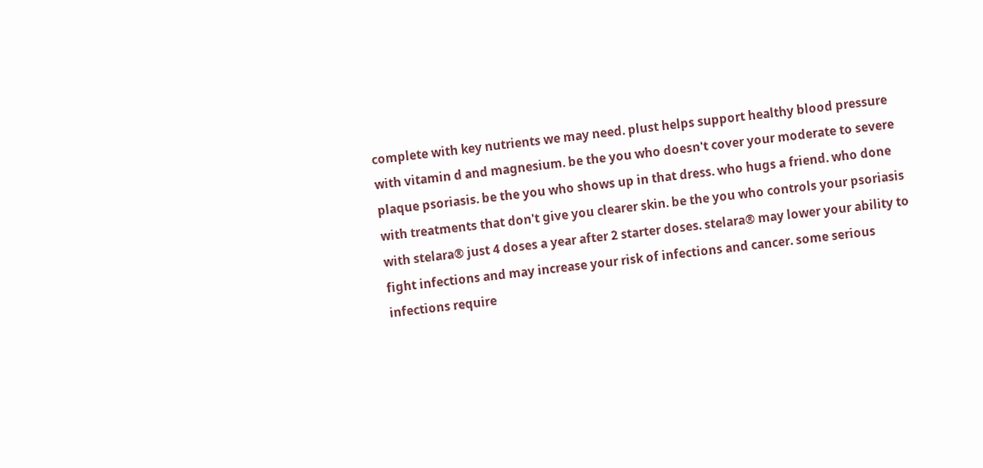complete with key nutrients we may need. plust helps support healthy blood pressure with vitamin d and magnesium. be the you who doesn't cover your moderate to severe plaque psoriasis. be the you who shows up in that dress. who hugs a friend. who done with treatments that don't give you clearer skin. be the you who controls your psoriasis with stelara® just 4 doses a year after 2 starter doses. stelara® may lower your ability to fight infections and may increase your risk of infections and cancer. some serious infections require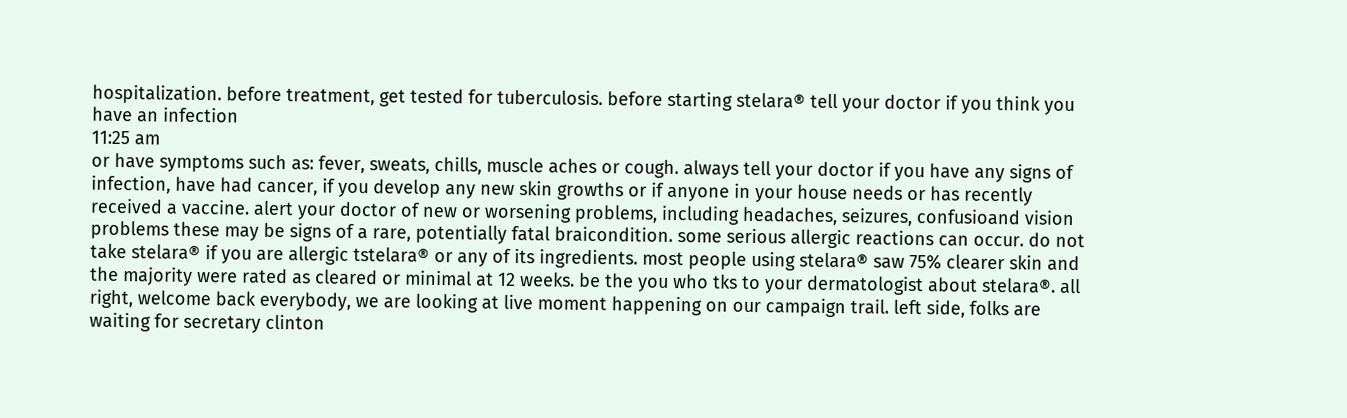hospitalization. before treatment, get tested for tuberculosis. before starting stelara® tell your doctor if you think you have an infection
11:25 am
or have symptoms such as: fever, sweats, chills, muscle aches or cough. always tell your doctor if you have any signs of infection, have had cancer, if you develop any new skin growths or if anyone in your house needs or has recently received a vaccine. alert your doctor of new or worsening problems, including headaches, seizures, confusioand vision problems these may be signs of a rare, potentially fatal braicondition. some serious allergic reactions can occur. do not take stelara® if you are allergic tstelara® or any of its ingredients. most people using stelara® saw 75% clearer skin and the majority were rated as cleared or minimal at 12 weeks. be the you who tks to your dermatologist about stelara®. all right, welcome back everybody, we are looking at live moment happening on our campaign trail. left side, folks are waiting for secretary clinton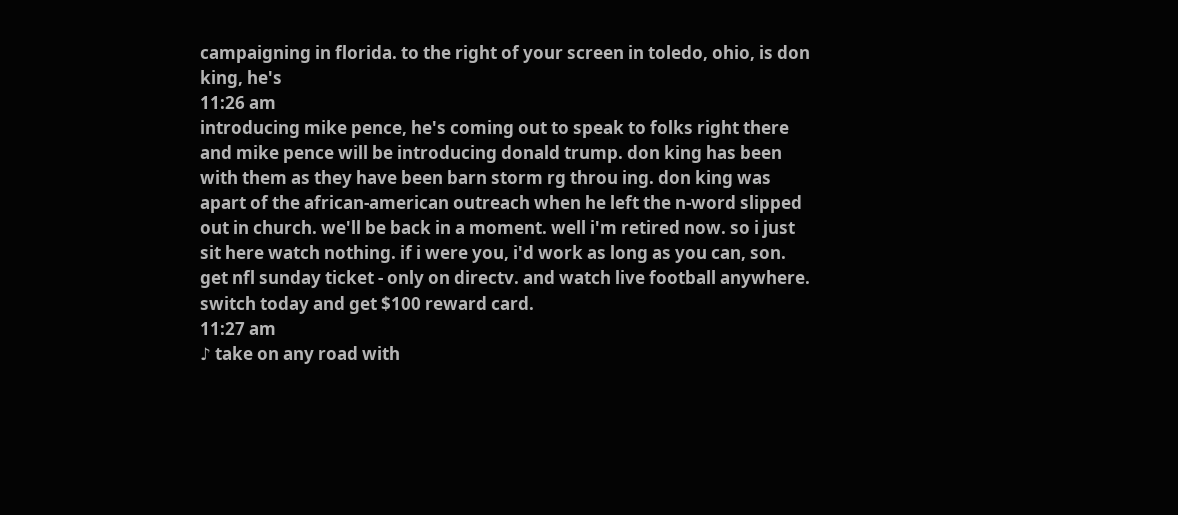campaigning in florida. to the right of your screen in toledo, ohio, is don king, he's
11:26 am
introducing mike pence, he's coming out to speak to folks right there and mike pence will be introducing donald trump. don king has been with them as they have been barn storm rg throu ing. don king was apart of the african-american outreach when he left the n-word slipped out in church. we'll be back in a moment. well i'm retired now. so i just sit here watch nothing. if i were you, i'd work as long as you can, son. get nfl sunday ticket - only on directv. and watch live football anywhere. switch today and get $100 reward card.
11:27 am
♪ take on any road with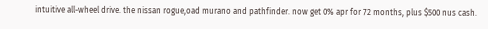intuitive all-wheel drive. the nissan rogue,oad murano and pathfinder. now get 0% apr for 72 months, plus $500 nus cash.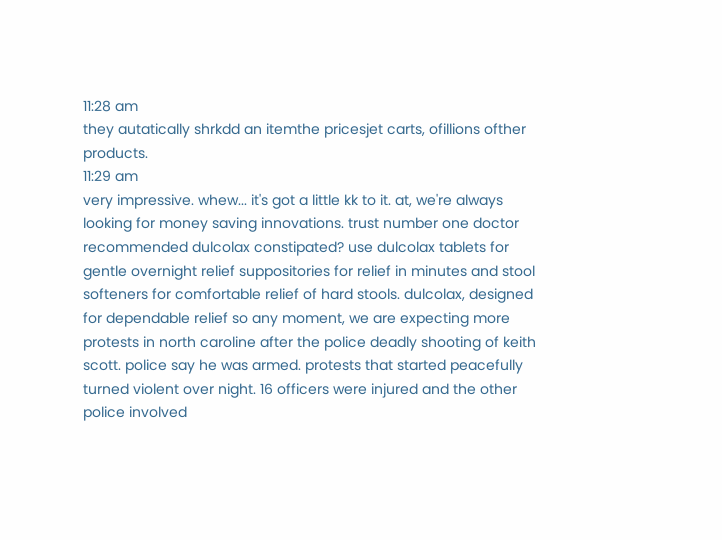11:28 am
they autatically shrkdd an itemthe pricesjet carts, ofillions ofther products.
11:29 am
very impressive. whew... it's got a little kk to it. at, we're always looking for money saving innovations. trust number one doctor recommended dulcolax constipated? use dulcolax tablets for gentle overnight relief suppositories for relief in minutes and stool softeners for comfortable relief of hard stools. dulcolax, designed for dependable relief so any moment, we are expecting more protests in north caroline after the police deadly shooting of keith scott. police say he was armed. protests that started peacefully turned violent over night. 16 officers were injured and the other police involved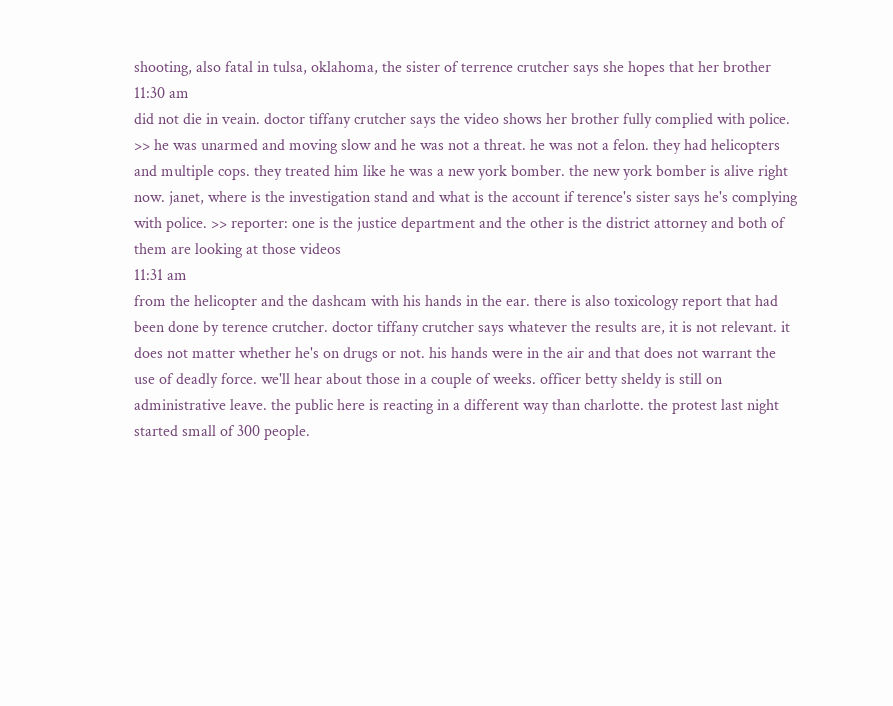shooting, also fatal in tulsa, oklahoma, the sister of terrence crutcher says she hopes that her brother
11:30 am
did not die in veain. doctor tiffany crutcher says the video shows her brother fully complied with police. >> he was unarmed and moving slow and he was not a threat. he was not a felon. they had helicopters and multiple cops. they treated him like he was a new york bomber. the new york bomber is alive right now. janet, where is the investigation stand and what is the account if terence's sister says he's complying with police. >> reporter: one is the justice department and the other is the district attorney and both of them are looking at those videos
11:31 am
from the helicopter and the dashcam with his hands in the ear. there is also toxicology report that had been done by terence crutcher. doctor tiffany crutcher says whatever the results are, it is not relevant. it does not matter whether he's on drugs or not. his hands were in the air and that does not warrant the use of deadly force. we'll hear about those in a couple of weeks. officer betty sheldy is still on administrative leave. the public here is reacting in a different way than charlotte. the protest last night started small of 300 people.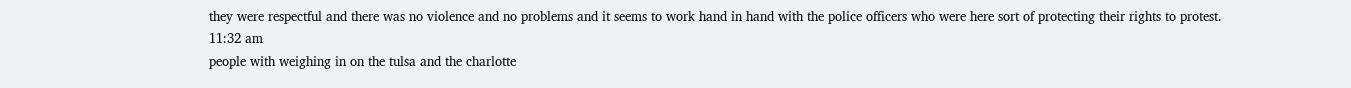they were respectful and there was no violence and no problems and it seems to work hand in hand with the police officers who were here sort of protecting their rights to protest.
11:32 am
people with weighing in on the tulsa and the charlotte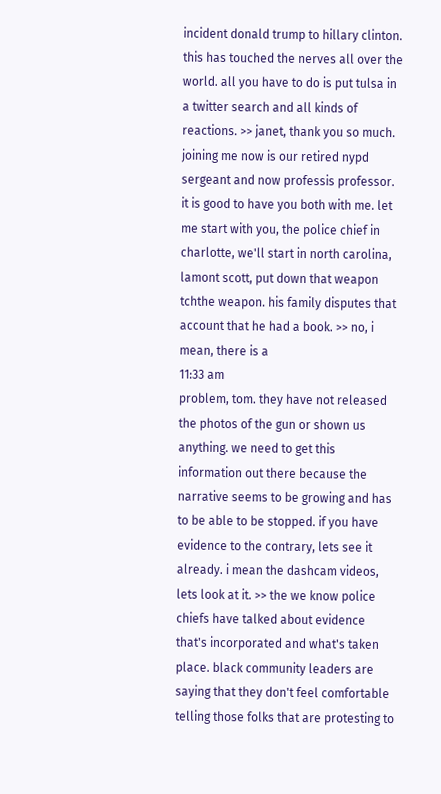incident donald trump to hillary clinton. this has touched the nerves all over the world. all you have to do is put tulsa in a twitter search and all kinds of reactions. >> janet, thank you so much. joining me now is our retired nypd sergeant and now professis professor. it is good to have you both with me. let me start with you, the police chief in charlotte, we'll start in north carolina, lamont scott, put down that weapon tchthe weapon. his family disputes that account that he had a book. >> no, i mean, there is a
11:33 am
problem, tom. they have not released the photos of the gun or shown us anything. we need to get this information out there because the narrative seems to be growing and has to be able to be stopped. if you have evidence to the contrary, lets see it already. i mean the dashcam videos, lets look at it. >> the we know police chiefs have talked about evidence that's incorporated and what's taken place. black community leaders are saying that they don't feel comfortable telling those folks that are protesting to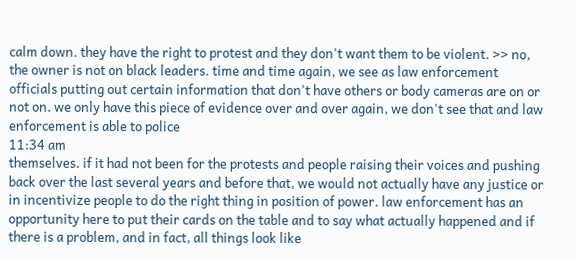calm down. they have the right to protest and they don't want them to be violent. >> no, the owner is not on black leaders. time and time again, we see as law enforcement officials putting out certain information that don't have others or body cameras are on or not on. we only have this piece of evidence over and over again, we don't see that and law enforcement is able to police
11:34 am
themselves. if it had not been for the protests and people raising their voices and pushing back over the last several years and before that, we would not actually have any justice or in incentivize people to do the right thing in position of power. law enforcement has an opportunity here to put their cards on the table and to say what actually happened and if there is a problem, and in fact, all things look like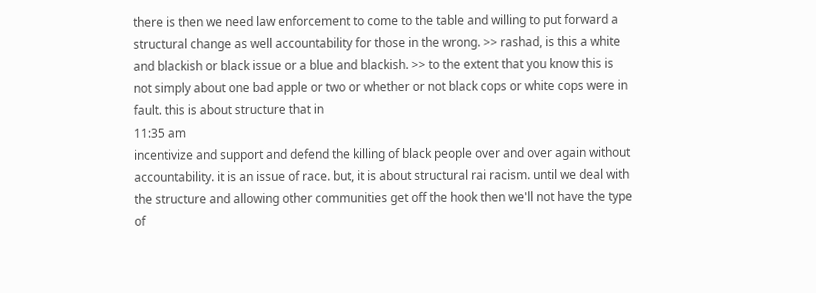there is then we need law enforcement to come to the table and willing to put forward a structural change as well accountability for those in the wrong. >> rashad, is this a white and blackish or black issue or a blue and blackish. >> to the extent that you know this is not simply about one bad apple or two or whether or not black cops or white cops were in fault. this is about structure that in
11:35 am
incentivize and support and defend the killing of black people over and over again without accountability. it is an issue of race. but, it is about structural rai racism. until we deal with the structure and allowing other communities get off the hook then we'll not have the type of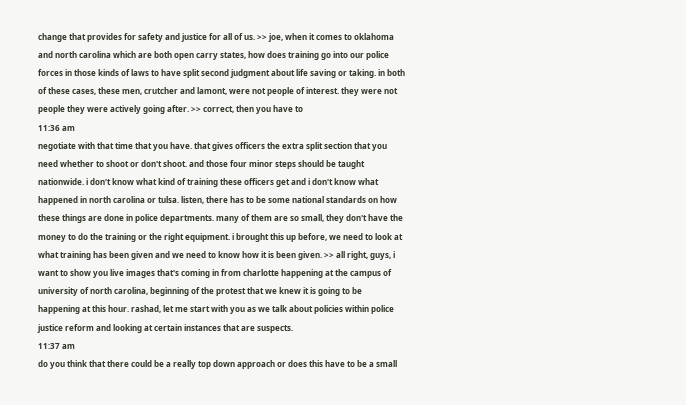change that provides for safety and justice for all of us. >> joe, when it comes to oklahoma and north carolina which are both open carry states, how does training go into our police forces in those kinds of laws to have split second judgment about life saving or taking. in both of these cases, these men, crutcher and lamont, were not people of interest. they were not people they were actively going after. >> correct, then you have to
11:36 am
negotiate with that time that you have. that gives officers the extra split section that you need whether to shoot or don't shoot. and those four minor steps should be taught nationwide. i don't know what kind of training these officers get and i don't know what happened in north carolina or tulsa. listen, there has to be some national standards on how these things are done in police departments. many of them are so small, they don't have the money to do the training or the right equipment. i brought this up before, we need to look at what training has been given and we need to know how it is been given. >> all right, guys, i want to show you live images that's coming in from charlotte happening at the campus of university of north carolina, beginning of the protest that we knew it is going to be happening at this hour. rashad, let me start with you as we talk about policies within police justice reform and looking at certain instances that are suspects.
11:37 am
do you think that there could be a really top down approach or does this have to be a small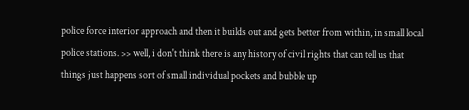police force interior approach and then it builds out and gets better from within, in small local police stations. >> well, i don't think there is any history of civil rights that can tell us that things just happens sort of small individual pockets and bubble up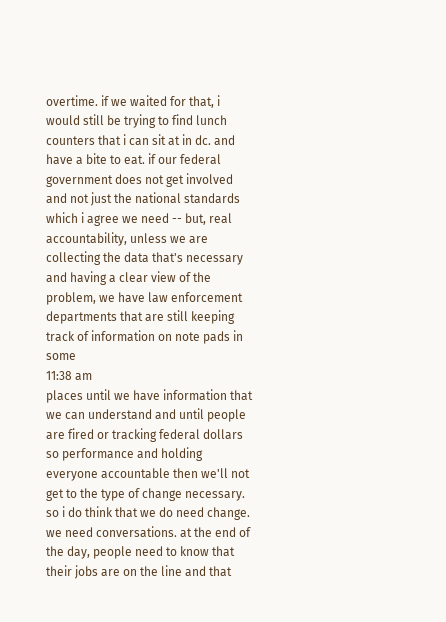overtime. if we waited for that, i would still be trying to find lunch counters that i can sit at in dc. and have a bite to eat. if our federal government does not get involved and not just the national standards which i agree we need -- but, real accountability, unless we are collecting the data that's necessary and having a clear view of the problem, we have law enforcement departments that are still keeping track of information on note pads in some
11:38 am
places until we have information that we can understand and until people are fired or tracking federal dollars so performance and holding everyone accountable then we'll not get to the type of change necessary. so i do think that we do need change. we need conversations. at the end of the day, people need to know that their jobs are on the line and that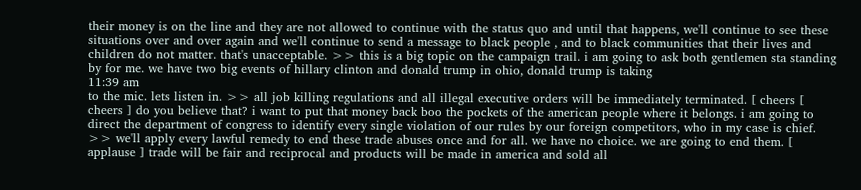their money is on the line and they are not allowed to continue with the status quo and until that happens, we'll continue to see these situations over and over again and we'll continue to send a message to black people , and to black communities that their lives and children do not matter. that's unacceptable. >> this is a big topic on the campaign trail. i am going to ask both gentlemen sta standing by for me. we have two big events of hillary clinton and donald trump in ohio, donald trump is taking
11:39 am
to the mic. lets listen in. >> all job killing regulations and all illegal executive orders will be immediately terminated. [ cheers [ cheers ] do you believe that? i want to put that money back boo the pockets of the american people where it belongs. i am going to direct the department of congress to identify every single violation of our rules by our foreign competitors, who in my case is chief. >> we'll apply every lawful remedy to end these trade abuses once and for all. we have no choice. we are going to end them. [ applause ] trade will be fair and reciprocal and products will be made in america and sold all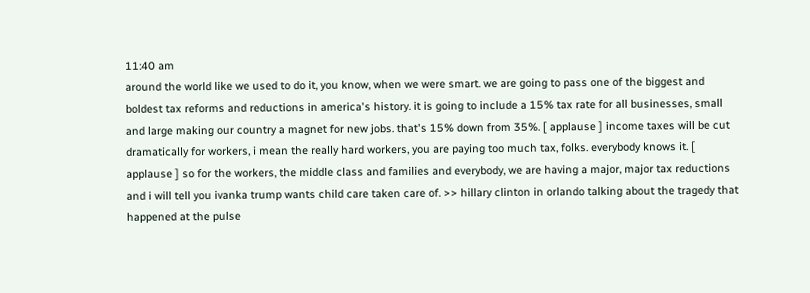11:40 am
around the world like we used to do it, you know, when we were smart. we are going to pass one of the biggest and boldest tax reforms and reductions in america's history. it is going to include a 15% tax rate for all businesses, small and large making our country a magnet for new jobs. that's 15% down from 35%. [ applause ] income taxes will be cut dramatically for workers, i mean the really hard workers, you are paying too much tax, folks. everybody knows it. [ applause ] so for the workers, the middle class and families and everybody, we are having a major, major tax reductions and i will tell you ivanka trump wants child care taken care of. >> hillary clinton in orlando talking about the tragedy that happened at the pulse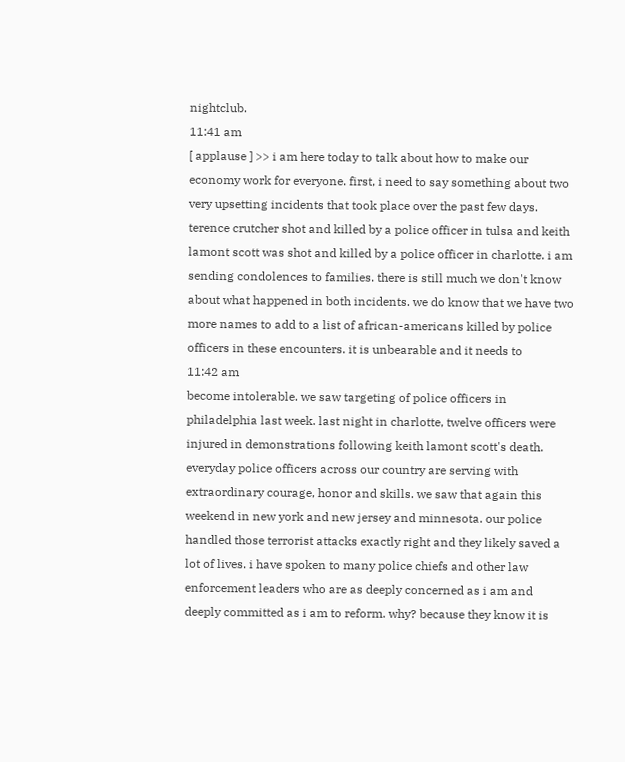nightclub.
11:41 am
[ applause ] >> i am here today to talk about how to make our economy work for everyone. first, i need to say something about two very upsetting incidents that took place over the past few days. terence crutcher shot and killed by a police officer in tulsa and keith lamont scott was shot and killed by a police officer in charlotte. i am sending condolences to families. there is still much we don't know about what happened in both incidents. we do know that we have two more names to add to a list of african-americans killed by police officers in these encounters. it is unbearable and it needs to
11:42 am
become intolerable. we saw targeting of police officers in philadelphia last week. last night in charlotte, twelve officers were injured in demonstrations following keith lamont scott's death. everyday police officers across our country are serving with extraordinary courage, honor and skills. we saw that again this weekend in new york and new jersey and minnesota. our police handled those terrorist attacks exactly right and they likely saved a lot of lives. i have spoken to many police chiefs and other law enforcement leaders who are as deeply concerned as i am and deeply committed as i am to reform. why? because they know it is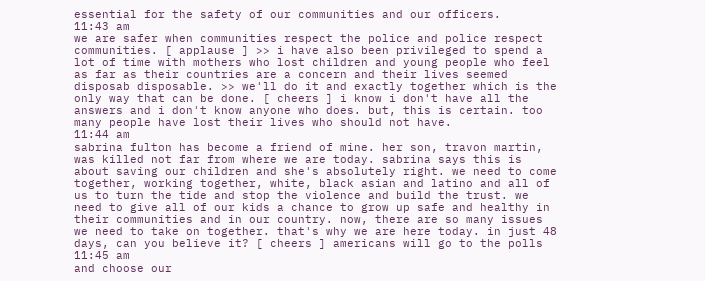essential for the safety of our communities and our officers.
11:43 am
we are safer when communities respect the police and police respect communities. [ applause ] >> i have also been privileged to spend a lot of time with mothers who lost children and young people who feel as far as their countries are a concern and their lives seemed disposab disposable. >> we'll do it and exactly together which is the only way that can be done. [ cheers ] i know i don't have all the answers and i don't know anyone who does. but, this is certain. too many people have lost their lives who should not have.
11:44 am
sabrina fulton has become a friend of mine. her son, travon martin, was killed not far from where we are today. sabrina says this is about saving our children and she's absolutely right. we need to come together, working together, white, black asian and latino and all of us to turn the tide and stop the violence and build the trust. we need to give all of our kids a chance to grow up safe and healthy in their communities and in our country. now, there are so many issues we need to take on together. that's why we are here today. in just 48 days, can you believe it? [ cheers ] americans will go to the polls
11:45 am
and choose our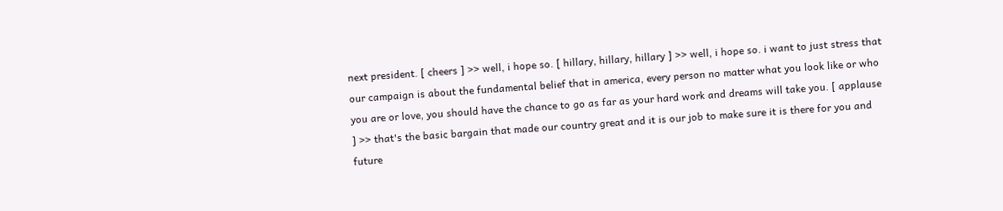next president. [ cheers ] >> well, i hope so. [ hillary, hillary, hillary ] >> well, i hope so. i want to just stress that our campaign is about the fundamental belief that in america, every person no matter what you look like or who you are or love, you should have the chance to go as far as your hard work and dreams will take you. [ applause ] >> that's the basic bargain that made our country great and it is our job to make sure it is there for you and future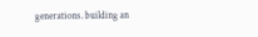generations. building an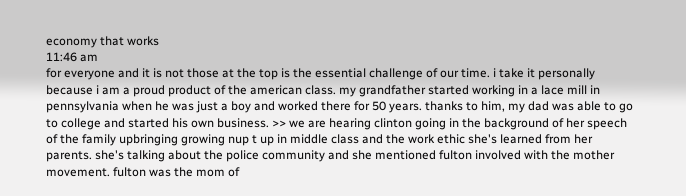economy that works
11:46 am
for everyone and it is not those at the top is the essential challenge of our time. i take it personally because i am a proud product of the american class. my grandfather started working in a lace mill in pennsylvania when he was just a boy and worked there for 50 years. thanks to him, my dad was able to go to college and started his own business. >> we are hearing clinton going in the background of her speech of the family upbringing growing nup t up in middle class and the work ethic she's learned from her parents. she's talking about the police community and she mentioned fulton involved with the mother movement. fulton was the mom of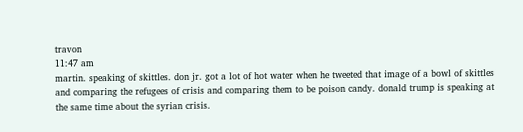travon
11:47 am
martin. speaking of skittles. don jr. got a lot of hot water when he tweeted that image of a bowl of skittles and comparing the refugees of crisis and comparing them to be poison candy. donald trump is speaking at the same time about the syrian crisis.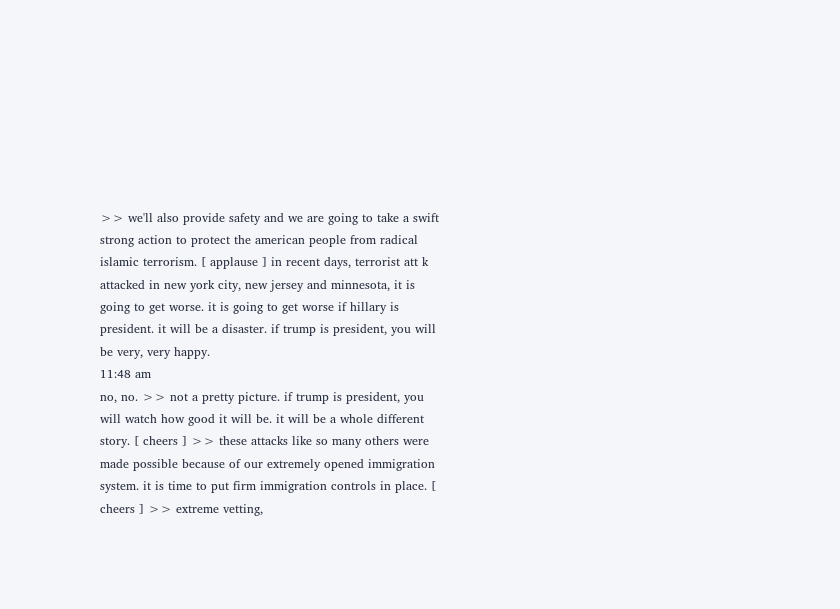>> we'll also provide safety and we are going to take a swift strong action to protect the american people from radical islamic terrorism. [ applause ] in recent days, terrorist att k attacked in new york city, new jersey and minnesota, it is going to get worse. it is going to get worse if hillary is president. it will be a disaster. if trump is president, you will be very, very happy.
11:48 am
no, no. >> not a pretty picture. if trump is president, you will watch how good it will be. it will be a whole different story. [ cheers ] >> these attacks like so many others were made possible because of our extremely opened immigration system. it is time to put firm immigration controls in place. [ cheers ] >> extreme vetting,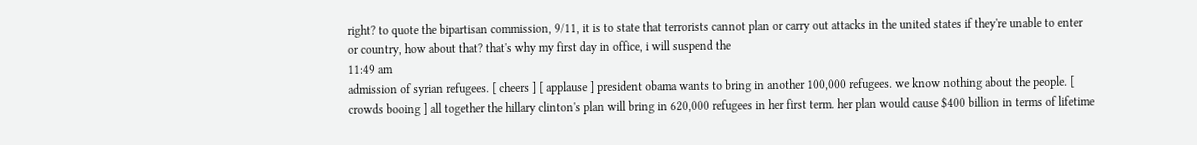right? to quote the bipartisan commission, 9/11, it is to state that terrorists cannot plan or carry out attacks in the united states if they're unable to enter or country, how about that? that's why my first day in office, i will suspend the
11:49 am
admission of syrian refugees. [ cheers ] [ applause ] president obama wants to bring in another 100,000 refugees. we know nothing about the people. [ crowds booing ] all together the hillary clinton's plan will bring in 620,000 refugees in her first term. her plan would cause $400 billion in terms of lifetime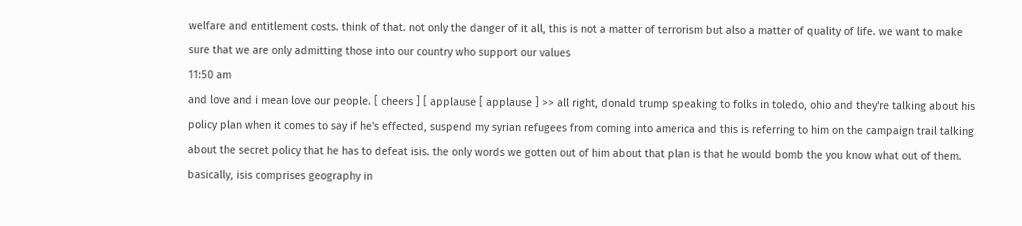welfare and entitlement costs. think of that. not only the danger of it all, this is not a matter of terrorism but also a matter of quality of life. we want to make sure that we are only admitting those into our country who support our values
11:50 am
and love and i mean love our people. [ cheers ] [ applause [ applause ] >> all right, donald trump speaking to folks in toledo, ohio and they're talking about his policy plan when it comes to say if he's effected, suspend my syrian refugees from coming into america and this is referring to him on the campaign trail talking about the secret policy that he has to defeat isis. the only words we gotten out of him about that plan is that he would bomb the you know what out of them. basically, isis comprises geography in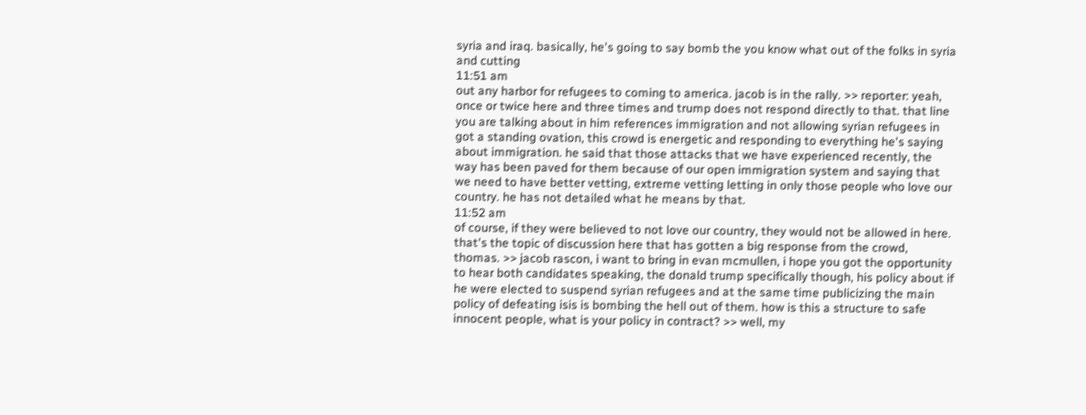syria and iraq. basically, he's going to say bomb the you know what out of the folks in syria and cutting
11:51 am
out any harbor for refugees to coming to america. jacob is in the rally. >> reporter: yeah, once or twice here and three times and trump does not respond directly to that. that line you are talking about in him references immigration and not allowing syrian refugees in got a standing ovation, this crowd is energetic and responding to everything he's saying about immigration. he said that those attacks that we have experienced recently, the way has been paved for them because of our open immigration system and saying that we need to have better vetting, extreme vetting letting in only those people who love our country. he has not detailed what he means by that.
11:52 am
of course, if they were believed to not love our country, they would not be allowed in here. that's the topic of discussion here that has gotten a big response from the crowd, thomas. >> jacob rascon, i want to bring in evan mcmullen, i hope you got the opportunity to hear both candidates speaking, the donald trump specifically though, his policy about if he were elected to suspend syrian refugees and at the same time publicizing the main policy of defeating isis is bombing the hell out of them. how is this a structure to safe innocent people, what is your policy in contract? >> well, my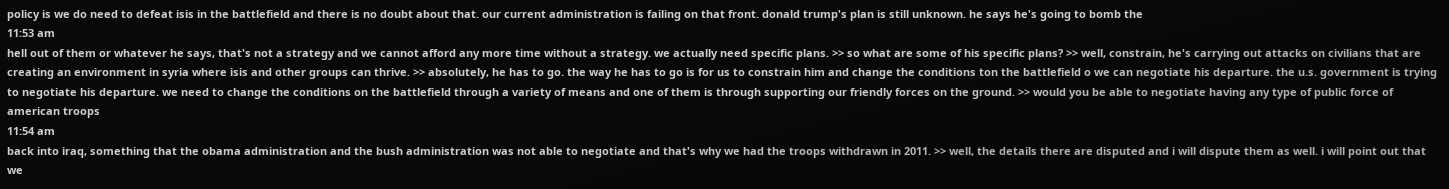policy is we do need to defeat isis in the battlefield and there is no doubt about that. our current administration is failing on that front. donald trump's plan is still unknown. he says he's going to bomb the
11:53 am
hell out of them or whatever he says, that's not a strategy and we cannot afford any more time without a strategy. we actually need specific plans. >> so what are some of his specific plans? >> well, constrain, he's carrying out attacks on civilians that are creating an environment in syria where isis and other groups can thrive. >> absolutely, he has to go. the way he has to go is for us to constrain him and change the conditions ton the battlefield o we can negotiate his departure. the u.s. government is trying to negotiate his departure. we need to change the conditions on the battlefield through a variety of means and one of them is through supporting our friendly forces on the ground. >> would you be able to negotiate having any type of public force of american troops
11:54 am
back into iraq, something that the obama administration and the bush administration was not able to negotiate and that's why we had the troops withdrawn in 2011. >> well, the details there are disputed and i will dispute them as well. i will point out that we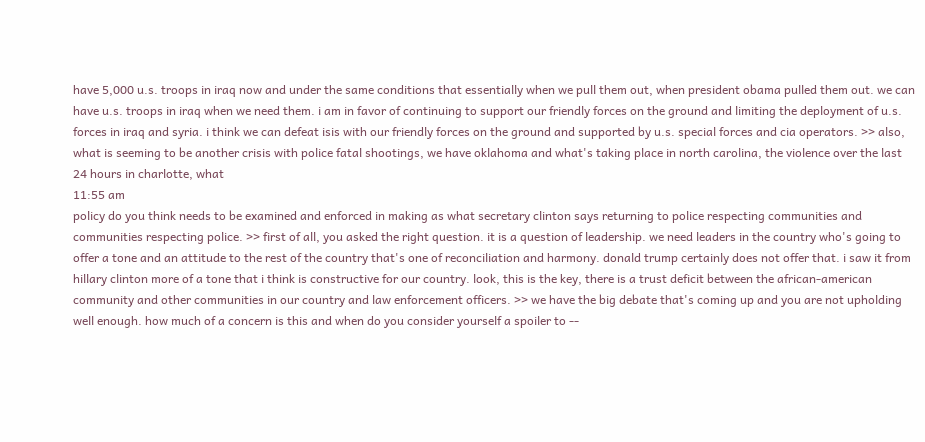have 5,000 u.s. troops in iraq now and under the same conditions that essentially when we pull them out, when president obama pulled them out. we can have u.s. troops in iraq when we need them. i am in favor of continuing to support our friendly forces on the ground and limiting the deployment of u.s. forces in iraq and syria. i think we can defeat isis with our friendly forces on the ground and supported by u.s. special forces and cia operators. >> also, what is seeming to be another crisis with police fatal shootings, we have oklahoma and what's taking place in north carolina, the violence over the last 24 hours in charlotte, what
11:55 am
policy do you think needs to be examined and enforced in making as what secretary clinton says returning to police respecting communities and communities respecting police. >> first of all, you asked the right question. it is a question of leadership. we need leaders in the country who's going to offer a tone and an attitude to the rest of the country that's one of reconciliation and harmony. donald trump certainly does not offer that. i saw it from hillary clinton more of a tone that i think is constructive for our country. look, this is the key, there is a trust deficit between the african-american community and other communities in our country and law enforcement officers. >> we have the big debate that's coming up and you are not upholding well enough. how much of a concern is this and when do you consider yourself a spoiler to --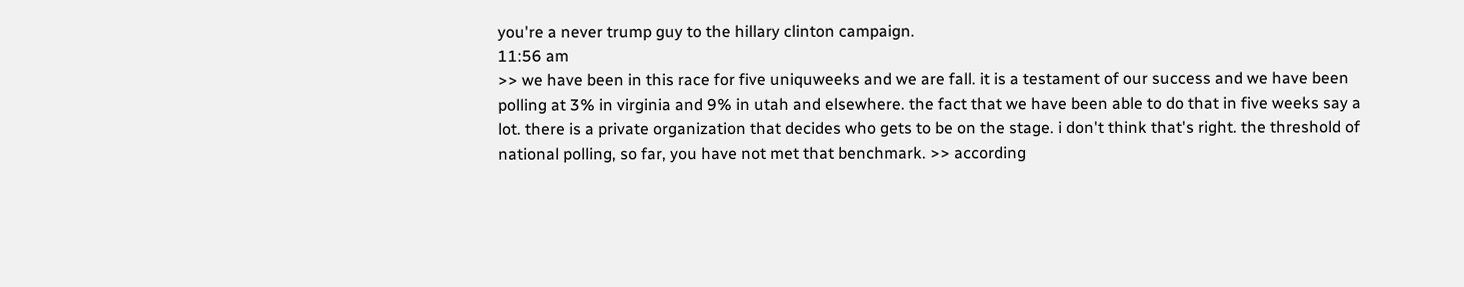you're a never trump guy to the hillary clinton campaign.
11:56 am
>> we have been in this race for five uniquweeks and we are fall. it is a testament of our success and we have been polling at 3% in virginia and 9% in utah and elsewhere. the fact that we have been able to do that in five weeks say a lot. there is a private organization that decides who gets to be on the stage. i don't think that's right. the threshold of national polling, so far, you have not met that benchmark. >> according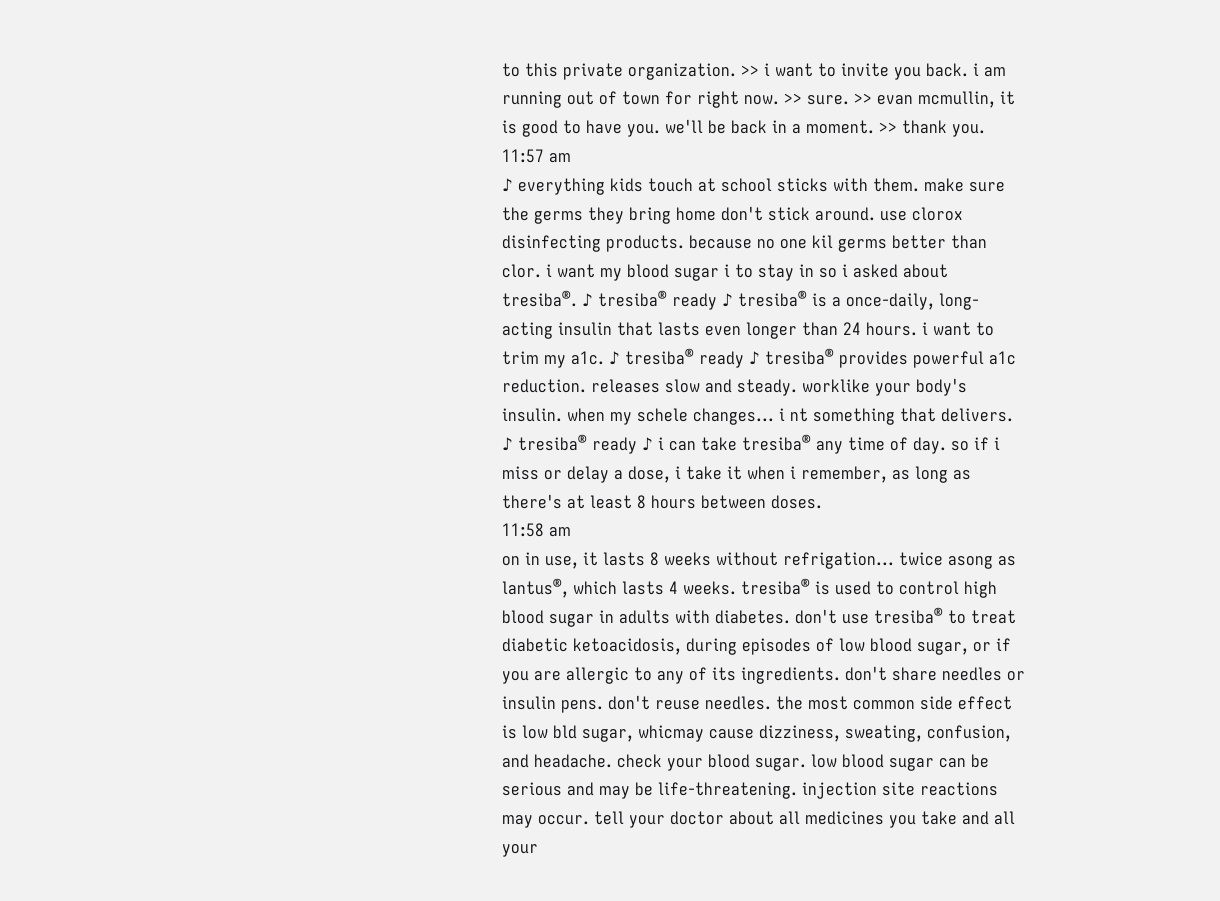to this private organization. >> i want to invite you back. i am running out of town for right now. >> sure. >> evan mcmullin, it is good to have you. we'll be back in a moment. >> thank you.
11:57 am
♪ everything kids touch at school sticks with them. make sure the germs they bring home don't stick around. use clorox disinfecting products. because no one kil germs better than clor. i want my blood sugar i to stay in so i asked about tresiba®. ♪ tresiba® ready ♪ tresiba® is a once-daily, long-acting insulin that lasts even longer than 24 hours. i want to trim my a1c. ♪ tresiba® ready ♪ tresiba® provides powerful a1c reduction. releases slow and steady. worklike your body's insulin. when my schele changes... i nt something that delivers. ♪ tresiba® ready ♪ i can take tresiba® any time of day. so if i miss or delay a dose, i take it when i remember, as long as there's at least 8 hours between doses.
11:58 am
on in use, it lasts 8 weeks without refrigation... twice asong as lantus®, which lasts 4 weeks. tresiba® is used to control high blood sugar in adults with diabetes. don't use tresiba® to treat diabetic ketoacidosis, during episodes of low blood sugar, or if you are allergic to any of its ingredients. don't share needles or insulin pens. don't reuse needles. the most common side effect is low bld sugar, whicmay cause dizziness, sweating, confusion, and headache. check your blood sugar. low blood sugar can be serious and may be life-threatening. injection site reactions may occur. tell your doctor about all medicines you take and all your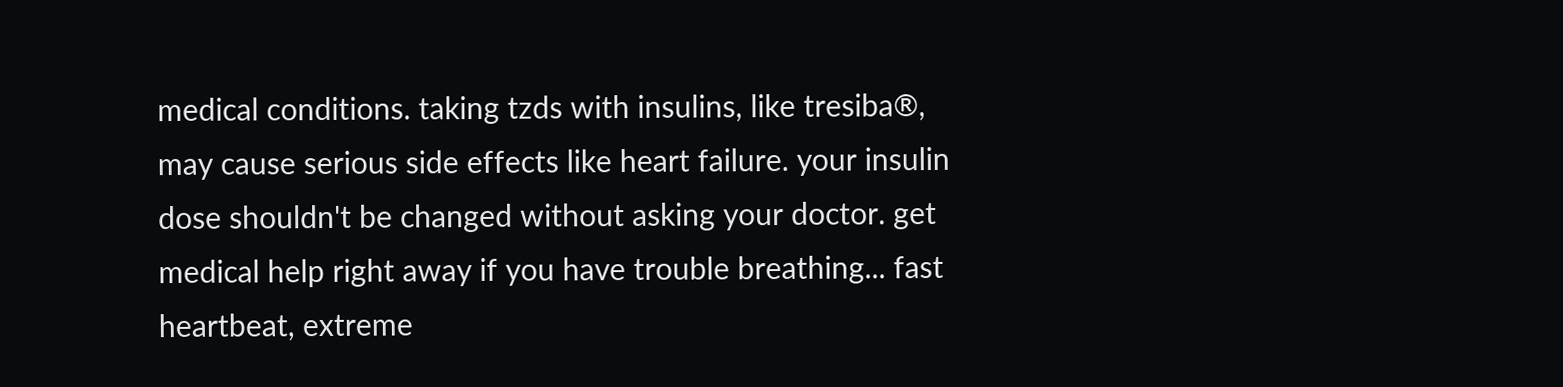medical conditions. taking tzds with insulins, like tresiba®, may cause serious side effects like heart failure. your insulin dose shouldn't be changed without asking your doctor. get medical help right away if you have trouble breathing... fast heartbeat, extreme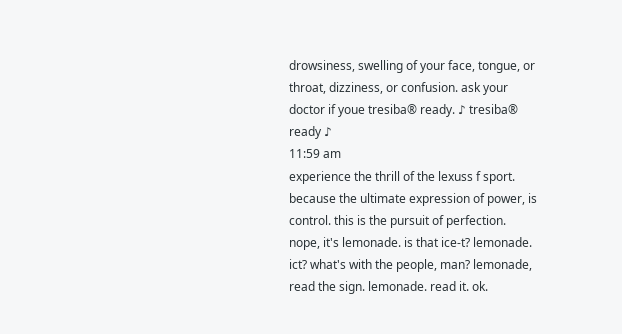drowsiness, swelling of your face, tongue, or throat, dizziness, or confusion. ask your doctor if youe tresiba® ready. ♪ tresiba® ready ♪
11:59 am
experience the thrill of the lexuss f sport. because the ultimate expression of power, is control. this is the pursuit of perfection. nope, it's lemonade. is that ice-t? lemonade. ict? what's with the people, man? lemonade, read the sign. lemonade. read it. ok.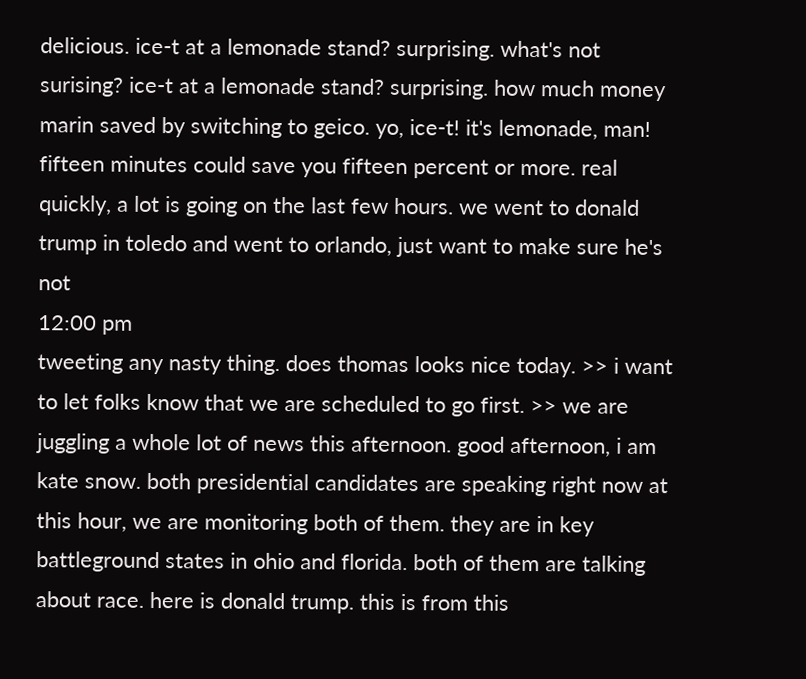delicious. ice-t at a lemonade stand? surprising. what's not surising? ice-t at a lemonade stand? surprising. how much money marin saved by switching to geico. yo, ice-t! it's lemonade, man! fifteen minutes could save you fifteen percent or more. real quickly, a lot is going on the last few hours. we went to donald trump in toledo and went to orlando, just want to make sure he's not
12:00 pm
tweeting any nasty thing. does thomas looks nice today. >> i want to let folks know that we are scheduled to go first. >> we are juggling a whole lot of news this afternoon. good afternoon, i am kate snow. both presidential candidates are speaking right now at this hour, we are monitoring both of them. they are in key battleground states in ohio and florida. both of them are talking about race. here is donald trump. this is from this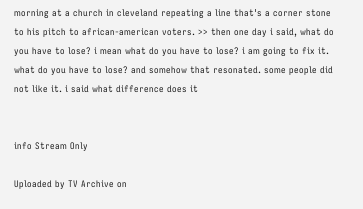morning at a church in cleveland repeating a line that's a corner stone to his pitch to african-american voters. >> then one day i said, what do you have to lose? i mean what do you have to lose? i am going to fix it. what do you have to lose? and somehow that resonated. some people did not like it. i said what difference does it


info Stream Only

Uploaded by TV Archive on